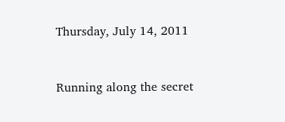Thursday, July 14, 2011


Running along the secret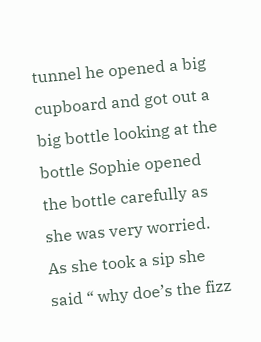tunnel he opened a big cupboard and got out a big bottle looking at the bottle Sophie opened the bottle carefully as she was very worried. As she took a sip she said “ why doe’s the fizz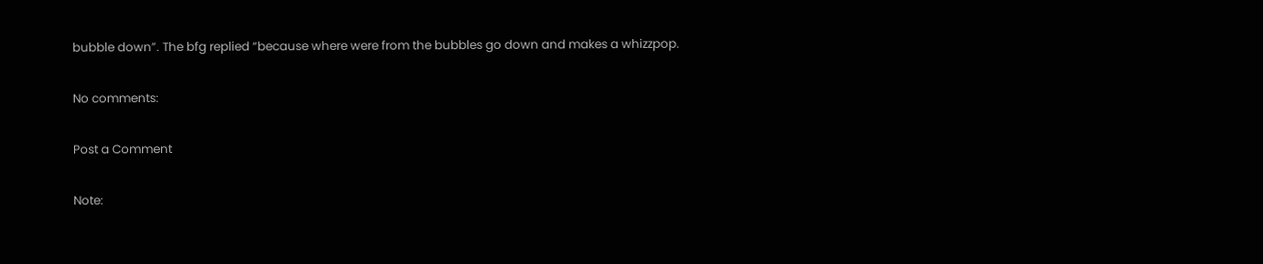bubble down”. The bfg replied “because where were from the bubbles go down and makes a whizzpop.

No comments:

Post a Comment

Note: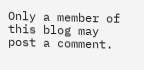Only a member of this blog may post a comment.